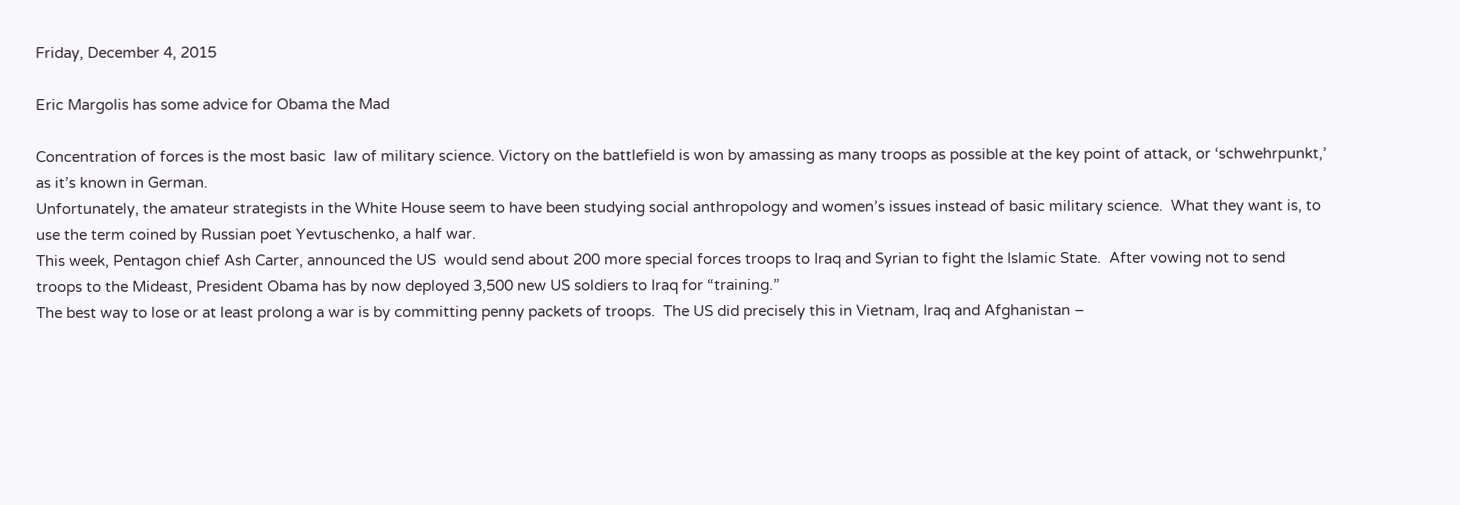Friday, December 4, 2015

Eric Margolis has some advice for Obama the Mad

Concentration of forces is the most basic  law of military science. Victory on the battlefield is won by amassing as many troops as possible at the key point of attack, or ‘schwehrpunkt,’ as it’s known in German.
Unfortunately, the amateur strategists in the White House seem to have been studying social anthropology and women’s issues instead of basic military science.  What they want is, to use the term coined by Russian poet Yevtuschenko, a half war.
This week, Pentagon chief Ash Carter, announced the US  would send about 200 more special forces troops to Iraq and Syrian to fight the Islamic State.  After vowing not to send troops to the Mideast, President Obama has by now deployed 3,500 new US soldiers to Iraq for “training.”
The best way to lose or at least prolong a war is by committing penny packets of troops.  The US did precisely this in Vietnam, Iraq and Afghanistan –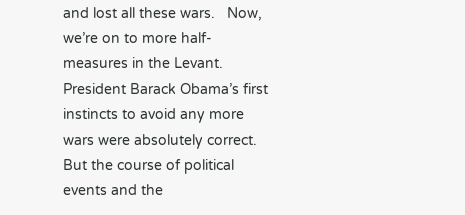and lost all these wars.   Now, we’re on to more half-measures in the Levant.
President Barack Obama’s first instincts to avoid any more wars were absolutely correct.  But the course of political events and the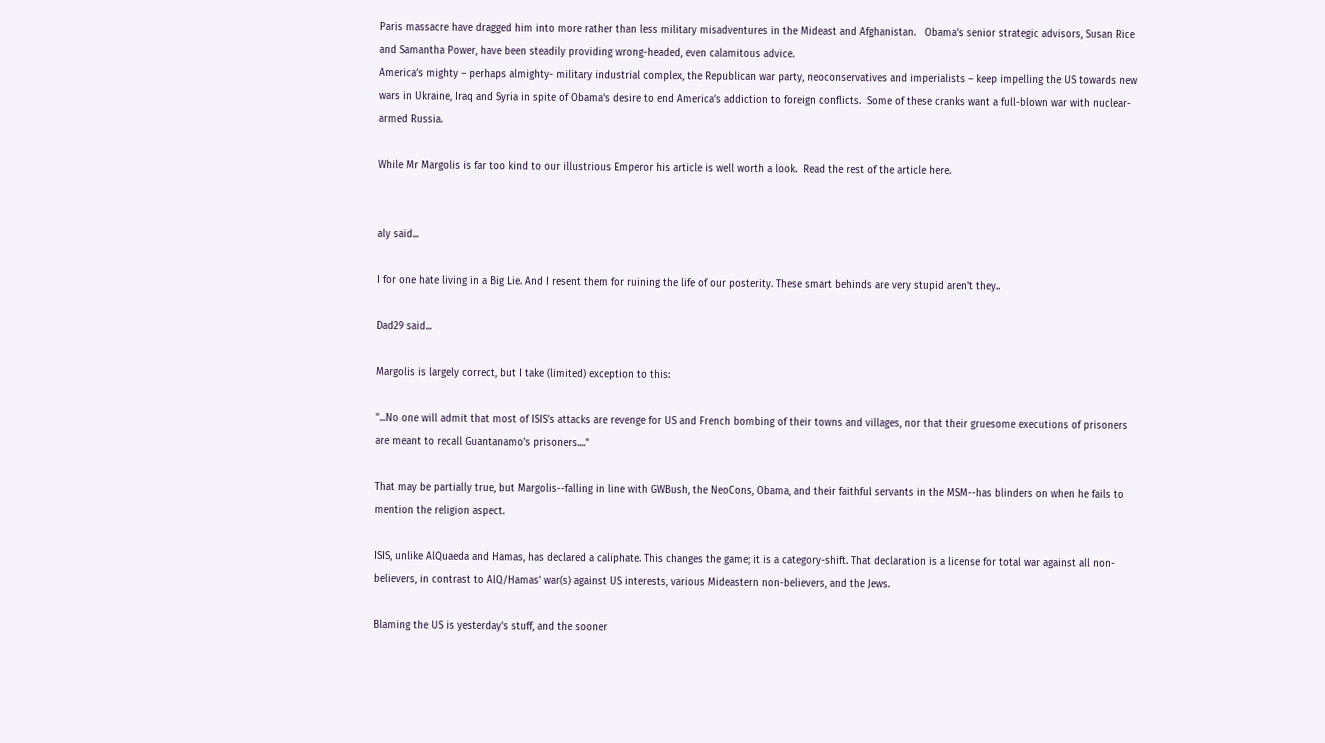Paris massacre have dragged him into more rather than less military misadventures in the Mideast and Afghanistan.   Obama’s senior strategic advisors, Susan Rice and Samantha Power, have been steadily providing wrong-headed, even calamitous advice.
America’s mighty – perhaps almighty- military industrial complex, the Republican war party, neoconservatives and imperialists – keep impelling the US towards new wars in Ukraine, Iraq and Syria in spite of Obama’s desire to end America’s addiction to foreign conflicts.  Some of these cranks want a full-blown war with nuclear-armed Russia.

While Mr Margolis is far too kind to our illustrious Emperor his article is well worth a look.  Read the rest of the article here.


aly said...

I for one hate living in a Big Lie. And I resent them for ruining the life of our posterity. These smart behinds are very stupid aren't they..

Dad29 said...

Margolis is largely correct, but I take (limited) exception to this:

"...No one will admit that most of ISIS’s attacks are revenge for US and French bombing of their towns and villages, nor that their gruesome executions of prisoners are meant to recall Guantanamo’s prisoners...."

That may be partially true, but Margolis--falling in line with GWBush, the NeoCons, Obama, and their faithful servants in the MSM--has blinders on when he fails to mention the religion aspect.

ISIS, unlike AlQuaeda and Hamas, has declared a caliphate. This changes the game; it is a category-shift. That declaration is a license for total war against all non-believers, in contrast to AlQ/Hamas' war(s) against US interests, various Mideastern non-believers, and the Jews.

Blaming the US is yesterday's stuff, and the sooner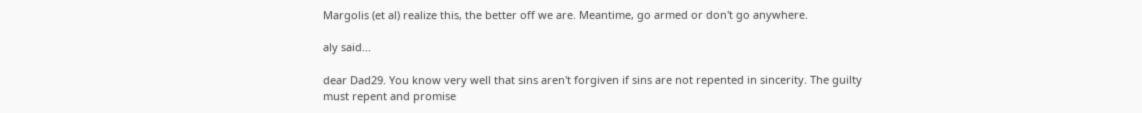Margolis (et al) realize this, the better off we are. Meantime, go armed or don't go anywhere.

aly said...

dear Dad29. You know very well that sins aren't forgiven if sins are not repented in sincerity. The guilty must repent and promise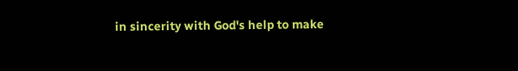in sincerity with God's help to make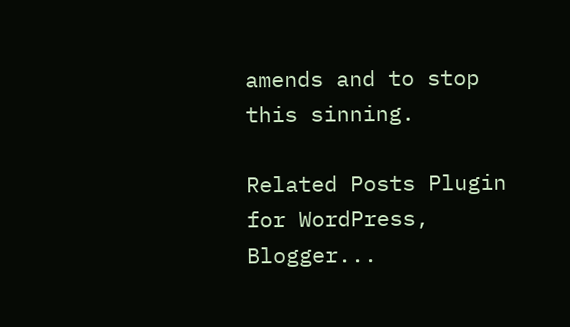amends and to stop this sinning.

Related Posts Plugin for WordPress, Blogger...